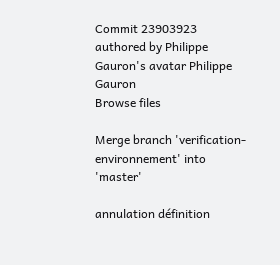Commit 23903923 authored by Philippe Gauron's avatar Philippe Gauron
Browse files

Merge branch 'verification-environnement' into 'master'

annulation définition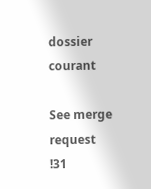dossier courant

See merge request !31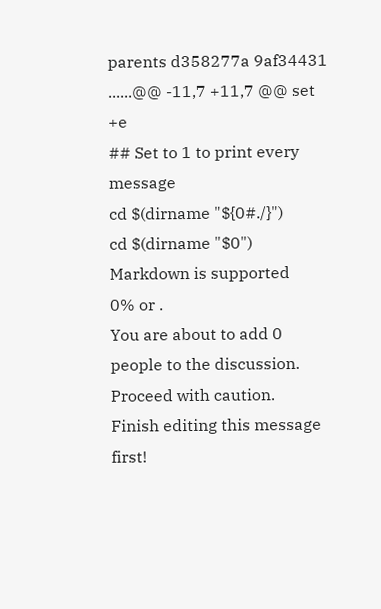parents d358277a 9af34431
......@@ -11,7 +11,7 @@ set +e
## Set to 1 to print every message
cd $(dirname "${0#./}")
cd $(dirname "$0")
Markdown is supported
0% or .
You are about to add 0 people to the discussion. Proceed with caution.
Finish editing this message first!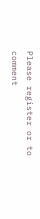Please register or to comment